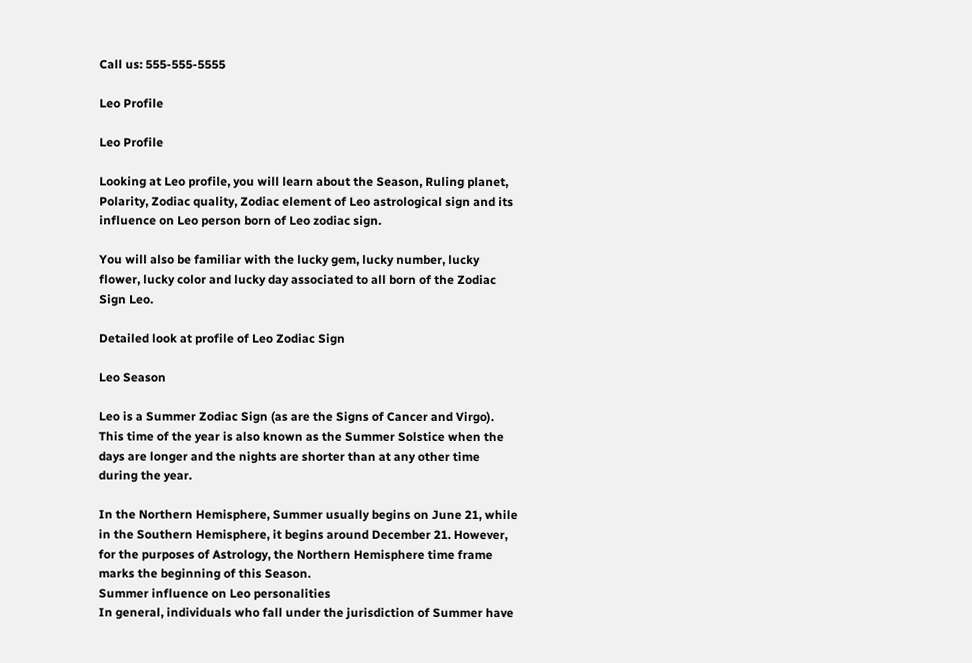Call us: 555-555-5555

Leo Profile

Leo Profile

Looking at Leo profile, you will learn about the Season, Ruling planet, Polarity, Zodiac quality, Zodiac element of Leo astrological sign and its influence on Leo person born of Leo zodiac sign.

You will also be familiar with the lucky gem, lucky number, lucky flower, lucky color and lucky day associated to all born of the Zodiac Sign Leo.

Detailed look at profile of Leo Zodiac Sign

Leo Season

Leo is a Summer Zodiac Sign (as are the Signs of Cancer and Virgo). This time of the year is also known as the Summer Solstice when the days are longer and the nights are shorter than at any other time during the year.

In the Northern Hemisphere, Summer usually begins on June 21, while in the Southern Hemisphere, it begins around December 21. However, for the purposes of Astrology, the Northern Hemisphere time frame marks the beginning of this Season.
Summer influence on Leo personalities
In general, individuals who fall under the jurisdiction of Summer have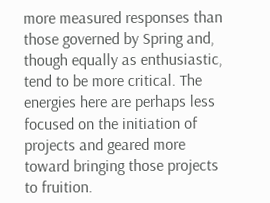more measured responses than those governed by Spring and, though equally as enthusiastic, tend to be more critical. The energies here are perhaps less focused on the initiation of projects and geared more toward bringing those projects to fruition.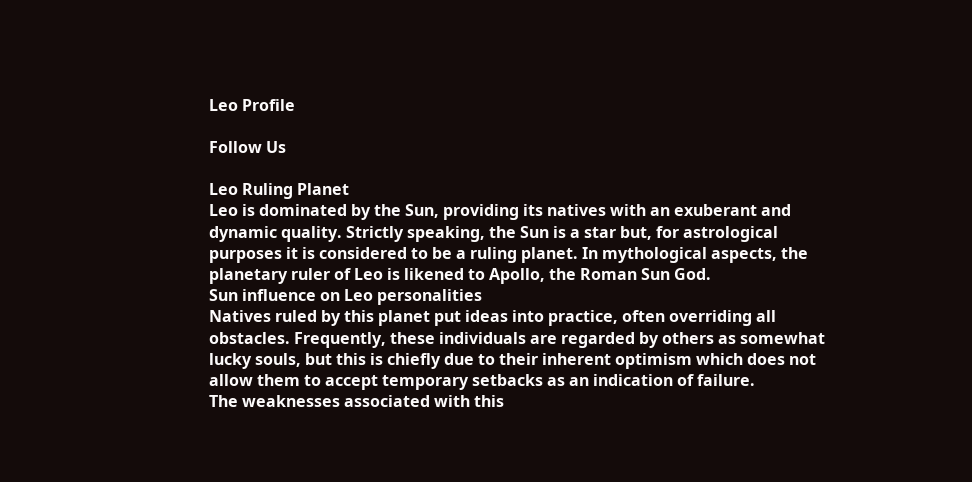Leo Profile

Follow Us

Leo Ruling Planet
Leo is dominated by the Sun, providing its natives with an exuberant and dynamic quality. Strictly speaking, the Sun is a star but, for astrological purposes it is considered to be a ruling planet. In mythological aspects, the planetary ruler of Leo is likened to Apollo, the Roman Sun God.
Sun influence on Leo personalities
Natives ruled by this planet put ideas into practice, often overriding all obstacles. Frequently, these individuals are regarded by others as somewhat lucky souls, but this is chiefly due to their inherent optimism which does not allow them to accept temporary setbacks as an indication of failure.
The weaknesses associated with this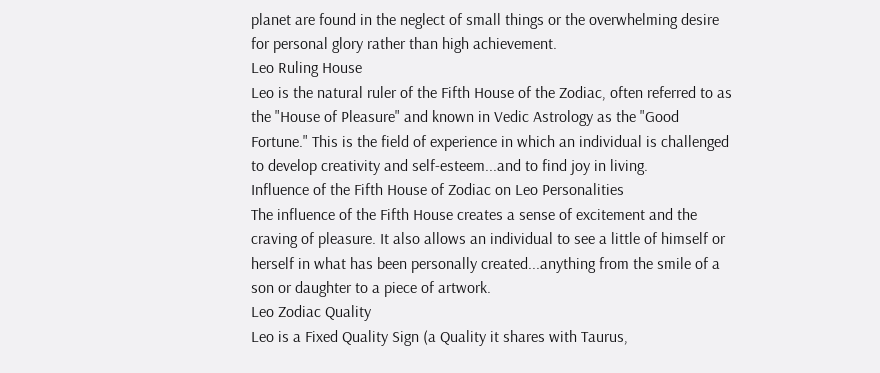planet are found in the neglect of small things or the overwhelming desire for personal glory rather than high achievement.
Leo Ruling House
Leo is the natural ruler of the Fifth House of the Zodiac, often referred to as the "House of Pleasure" and known in Vedic Astrology as the "Good Fortune." This is the field of experience in which an individual is challenged to develop creativity and self-esteem...and to find joy in living.
Influence of the Fifth House of Zodiac on Leo Personalities
The influence of the Fifth House creates a sense of excitement and the craving of pleasure. It also allows an individual to see a little of himself or herself in what has been personally created...anything from the smile of a son or daughter to a piece of artwork.
Leo Zodiac Quality
Leo is a Fixed Quality Sign (a Quality it shares with Taurus,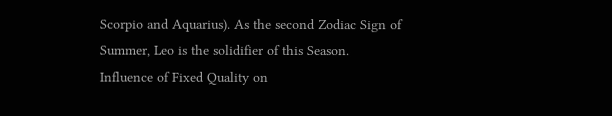Scorpio and Aquarius). As the second Zodiac Sign of Summer, Leo is the solidifier of this Season.
Influence of Fixed Quality on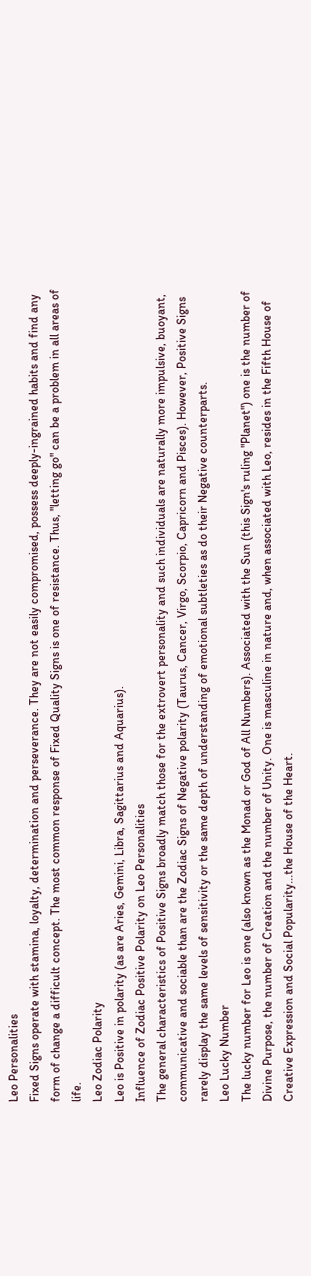Leo Personalities
Fixed Signs operate with stamina, loyalty, determination and perseverance. They are not easily compromised, possess deeply-ingrained habits and find any form of change a difficult concept. The most common response of Fixed Quality Signs is one of resistance. Thus, "letting go" can be a problem in all areas of life.
Leo Zodiac Polarity
Leo is Positive in polarity (as are Aries, Gemini, Libra, Sagittarius and Aquarius).
Influence of Zodiac Positive Polarity on Leo Personalities
The general characteristics of Positive Signs broadly match those for the extrovert personality and such individuals are naturally more impulsive, buoyant, communicative and sociable than are the Zodiac Signs of Negative polarity (Taurus, Cancer, Virgo, Scorpio, Capricorn and Pisces). However, Positive Signs rarely display the same levels of sensitivity or the same depth of understanding of emotional subtleties as do their Negative counterparts.
Leo Lucky Number
The lucky number for Leo is one (also known as the Monad or God of All Numbers). Associated with the Sun (this Sign's ruling "Planet") one is the number of Divine Purpose, the number of Creation and the number of Unity. One is masculine in nature and, when associated with Leo, resides in the Fifth House of Creative Expression and Social Popularity...the House of the Heart.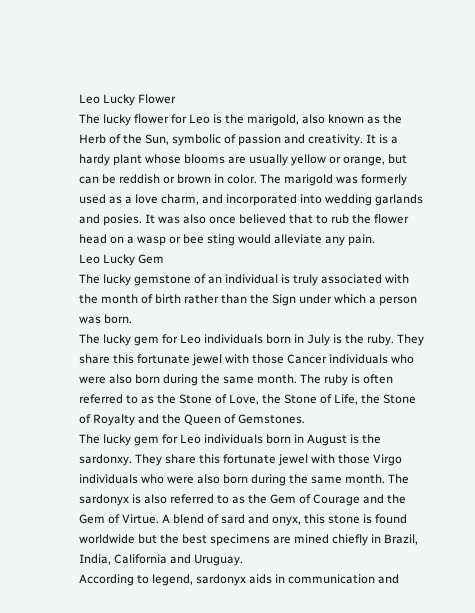Leo Lucky Flower
The lucky flower for Leo is the marigold, also known as the Herb of the Sun, symbolic of passion and creativity. It is a hardy plant whose blooms are usually yellow or orange, but can be reddish or brown in color. The marigold was formerly used as a love charm, and incorporated into wedding garlands and posies. It was also once believed that to rub the flower head on a wasp or bee sting would alleviate any pain.
Leo Lucky Gem
The lucky gemstone of an individual is truly associated with the month of birth rather than the Sign under which a person was born.
The lucky gem for Leo individuals born in July is the ruby. They share this fortunate jewel with those Cancer individuals who were also born during the same month. The ruby is often referred to as the Stone of Love, the Stone of Life, the Stone of Royalty and the Queen of Gemstones.
The lucky gem for Leo individuals born in August is the sardonxy. They share this fortunate jewel with those Virgo individuals who were also born during the same month. The sardonyx is also referred to as the Gem of Courage and the Gem of Virtue. A blend of sard and onyx, this stone is found worldwide but the best specimens are mined chiefly in Brazil, India, California and Uruguay.
According to legend, sardonyx aids in communication and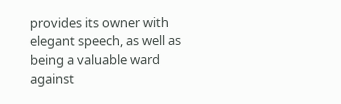provides its owner with elegant speech, as well as being a valuable ward against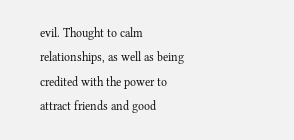evil. Thought to calm relationships, as well as being credited with the power to attract friends and good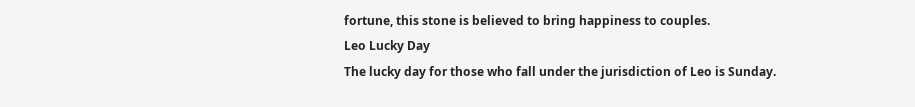fortune, this stone is believed to bring happiness to couples.
Leo Lucky Day
The lucky day for those who fall under the jurisdiction of Leo is Sunday.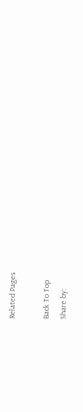Related Pages

Back To Top
Share by: